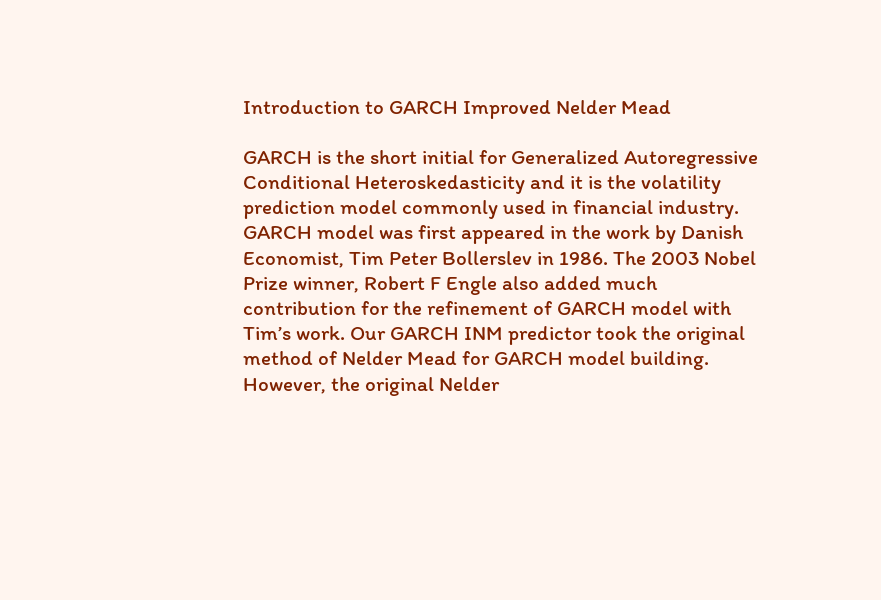Introduction to GARCH Improved Nelder Mead

GARCH is the short initial for Generalized Autoregressive Conditional Heteroskedasticity and it is the volatility prediction model commonly used in financial industry. GARCH model was first appeared in the work by Danish Economist, Tim Peter Bollerslev in 1986. The 2003 Nobel Prize winner, Robert F Engle also added much contribution for the refinement of GARCH model with Tim’s work. Our GARCH INM predictor took the original method of Nelder Mead for GARCH model building. However, the original Nelder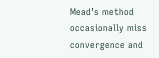Mead’s method occasionally miss convergence and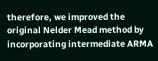therefore, we improved the original Nelder Mead method by incorporating intermediate ARMA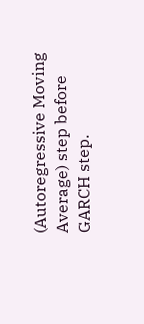(Autoregressive Moving Average) step before GARCH step.